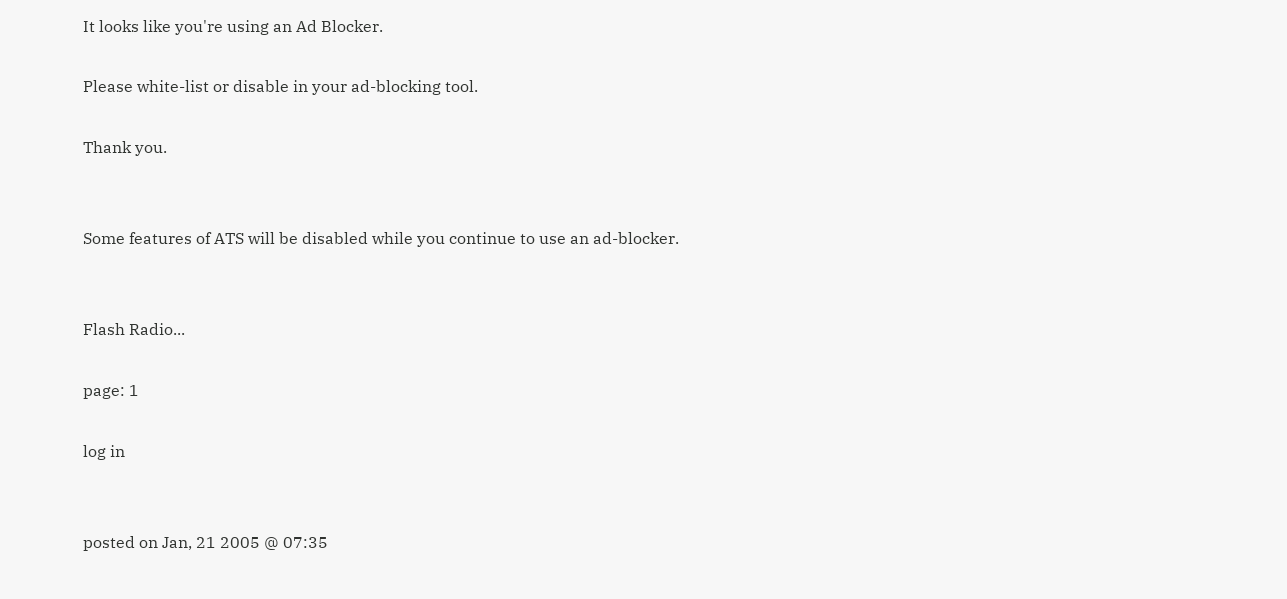It looks like you're using an Ad Blocker.

Please white-list or disable in your ad-blocking tool.

Thank you.


Some features of ATS will be disabled while you continue to use an ad-blocker.


Flash Radio...

page: 1

log in


posted on Jan, 21 2005 @ 07:35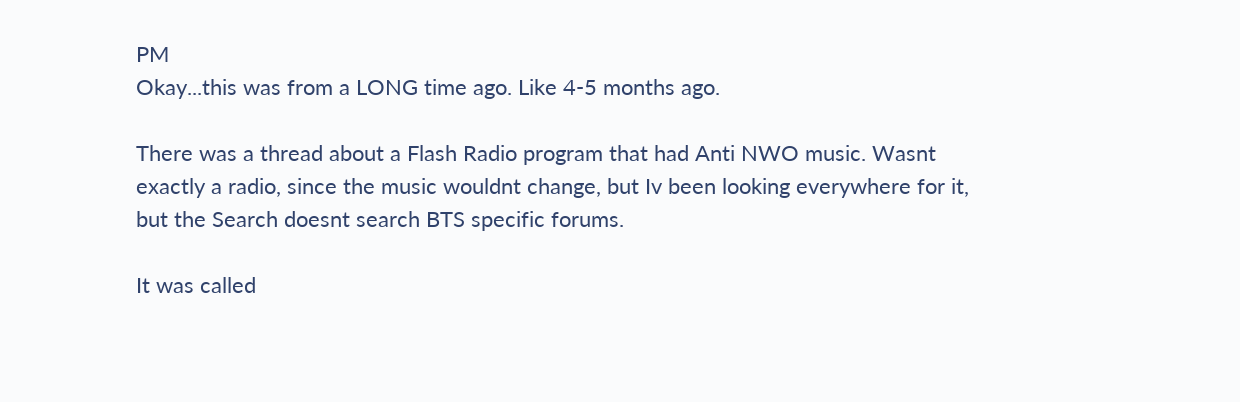PM
Okay...this was from a LONG time ago. Like 4-5 months ago.

There was a thread about a Flash Radio program that had Anti NWO music. Wasnt exactly a radio, since the music wouldnt change, but Iv been looking everywhere for it, but the Search doesnt search BTS specific forums.

It was called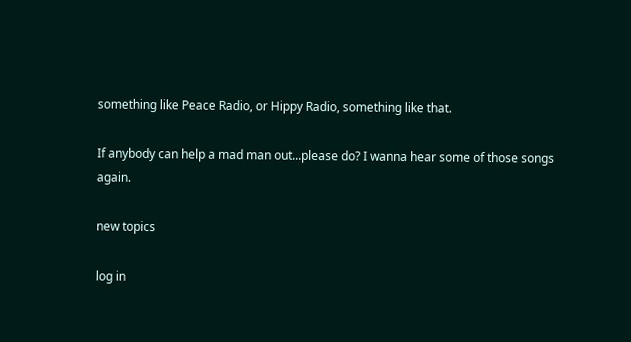something like Peace Radio, or Hippy Radio, something like that.

If anybody can help a mad man out...please do? I wanna hear some of those songs again.

new topics

log in